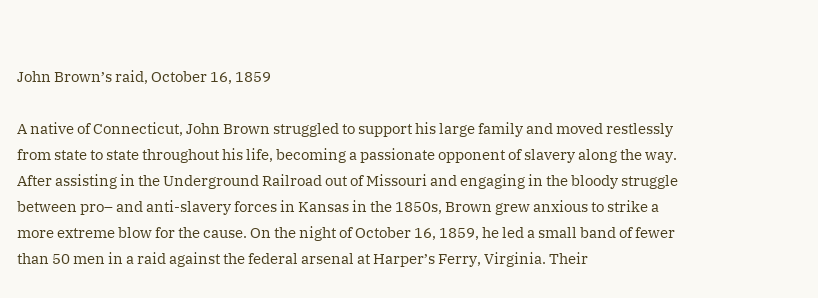John Brown’s raid, October 16, 1859

A native of Connecticut, John Brown struggled to support his large family and moved restlessly from state to state throughout his life, becoming a passionate opponent of slavery along the way. After assisting in the Underground Railroad out of Missouri and engaging in the bloody struggle between pro– and anti-slavery forces in Kansas in the 1850s, Brown grew anxious to strike a more extreme blow for the cause. On the night of October 16, 1859, he led a small band of fewer than 50 men in a raid against the federal arsenal at Harper’s Ferry, Virginia. Their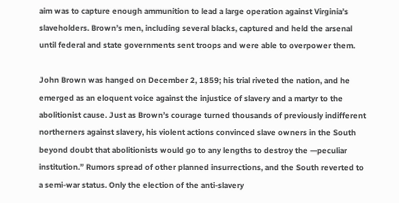aim was to capture enough ammunition to lead a large operation against Virginia’s slaveholders. Brown’s men, including several blacks, captured and held the arsenal until federal and state governments sent troops and were able to overpower them.

John Brown was hanged on December 2, 1859; his trial riveted the nation, and he emerged as an eloquent voice against the injustice of slavery and a martyr to the abolitionist cause. Just as Brown’s courage turned thousands of previously indifferent northerners against slavery, his violent actions convinced slave owners in the South beyond doubt that abolitionists would go to any lengths to destroy the —peculiar institution.” Rumors spread of other planned insurrections, and the South reverted to a semi-war status. Only the election of the anti-slavery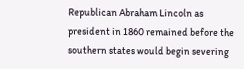Republican Abraham Lincoln as president in 1860 remained before the southern states would begin severing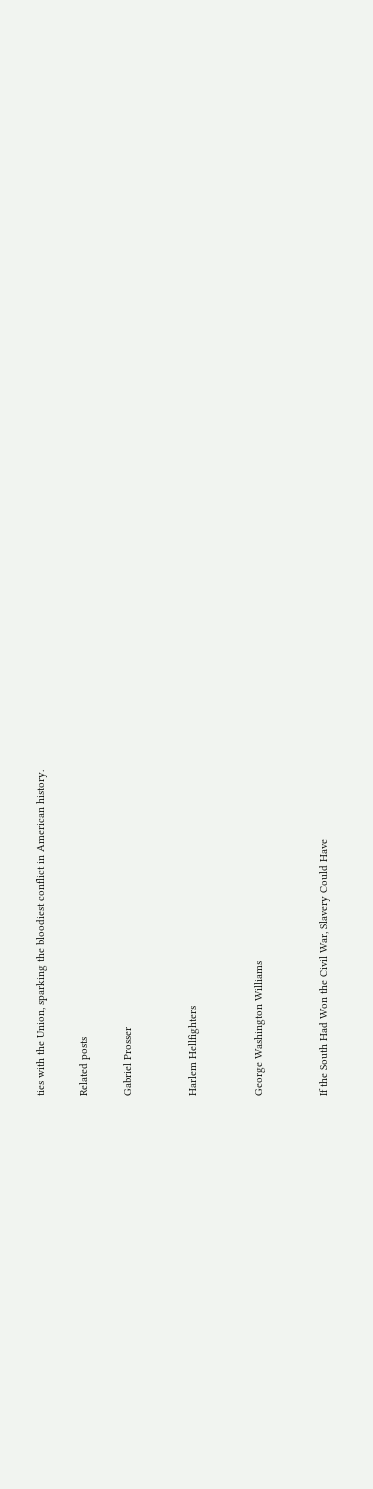ties with the Union, sparking the bloodiest conflict in American history.

Related posts

Gabriel Prosser


Harlem Hellfighters


George Washington Williams


If the South Had Won the Civil War, Slavery Could Have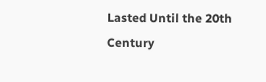Lasted Until the 20th Century